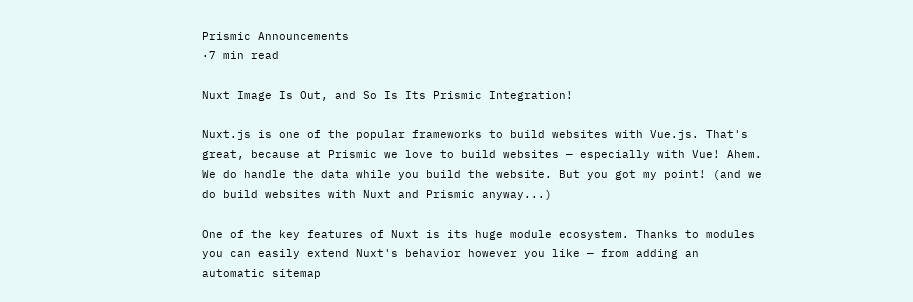Prismic Announcements
·7 min read

Nuxt Image Is Out, and So Is Its Prismic Integration!

Nuxt.js is one of the popular frameworks to build websites with Vue.js. That's great, because at Prismic we love to build websites — especially with Vue! Ahem. We do handle the data while you build the website. But you got my point! (and we do build websites with Nuxt and Prismic anyway...)

One of the key features of Nuxt is its huge module ecosystem. Thanks to modules you can easily extend Nuxt's behavior however you like — from adding an automatic sitemap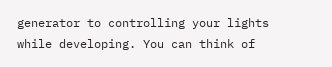generator to controlling your lights while developing. You can think of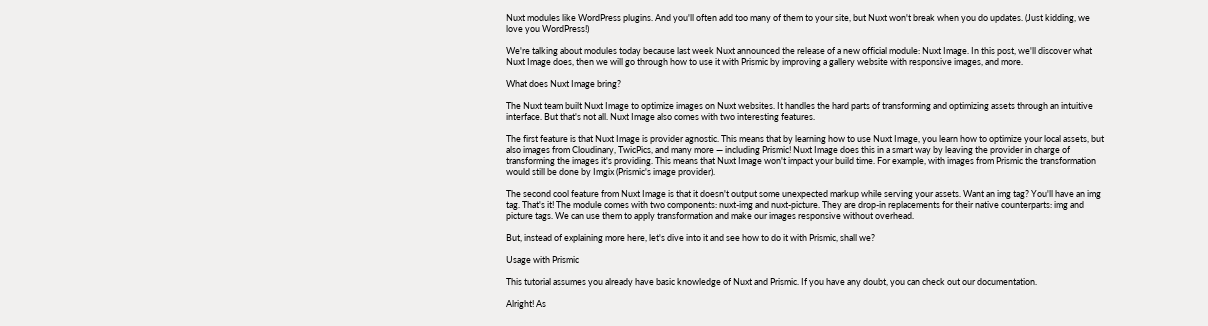Nuxt modules like WordPress plugins. And you'll often add too many of them to your site, but Nuxt won't break when you do updates. (Just kidding, we love you WordPress!)

We're talking about modules today because last week Nuxt announced the release of a new official module: Nuxt Image. In this post, we'll discover what Nuxt Image does, then we will go through how to use it with Prismic by improving a gallery website with responsive images, and more.

What does Nuxt Image bring?

The Nuxt team built Nuxt Image to optimize images on Nuxt websites. It handles the hard parts of transforming and optimizing assets through an intuitive interface. But that's not all. Nuxt Image also comes with two interesting features.

The first feature is that Nuxt Image is provider agnostic. This means that by learning how to use Nuxt Image, you learn how to optimize your local assets, but also images from Cloudinary, TwicPics, and many more — including Prismic! Nuxt Image does this in a smart way by leaving the provider in charge of transforming the images it's providing. This means that Nuxt Image won't impact your build time. For example, with images from Prismic the transformation would still be done by Imgix (Prismic's image provider).

The second cool feature from Nuxt Image is that it doesn't output some unexpected markup while serving your assets. Want an img tag? You'll have an img tag. That's it! The module comes with two components: nuxt-img and nuxt-picture. They are drop-in replacements for their native counterparts: img and picture tags. We can use them to apply transformation and make our images responsive without overhead.

But, instead of explaining more here, let's dive into it and see how to do it with Prismic, shall we?

Usage with Prismic

This tutorial assumes you already have basic knowledge of Nuxt and Prismic. If you have any doubt, you can check out our documentation.

Alright! As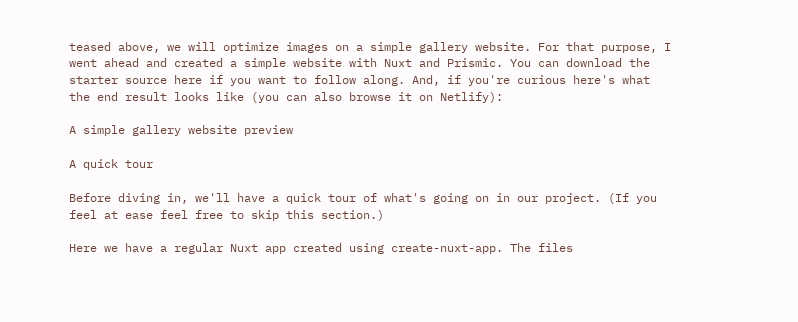teased above, we will optimize images on a simple gallery website. For that purpose, I went ahead and created a simple website with Nuxt and Prismic. You can download the starter source here if you want to follow along. And, if you're curious here's what the end result looks like (you can also browse it on Netlify):

A simple gallery website preview

A quick tour

Before diving in, we'll have a quick tour of what's going on in our project. (If you feel at ease feel free to skip this section.)

Here we have a regular Nuxt app created using create-nuxt-app. The files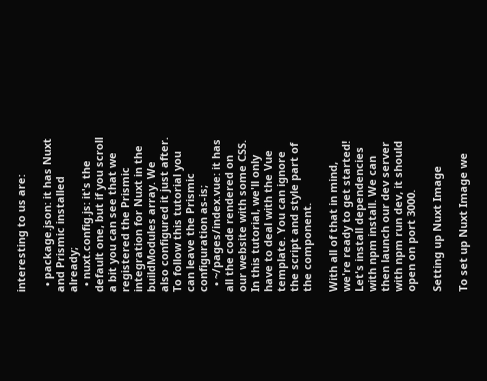interesting to us are:

  • package.json: it has Nuxt and Prismic installed already;
  • nuxt.config.js: it's the default one, but if you scroll a bit you can see that we registered the Prismic integration for Nuxt in the buildModules array. We also configured it just after. To follow this tutorial you can leave the Prismic configuration as-is;
  • ~/pages/index.vue: it has all the code rendered on our website with some CSS. In this tutorial, we'll only have to deal with the Vue template. You can ignore the script and style part of the component.

With all of that in mind, we're ready to get started! Let's install dependencies with npm install. We can then launch our dev server with npm run dev, it should open on port 3000.

Setting up Nuxt Image

To set up Nuxt Image we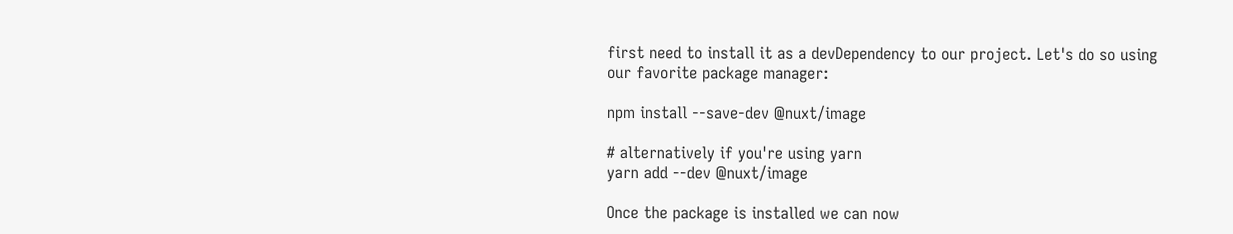first need to install it as a devDependency to our project. Let's do so using our favorite package manager:

npm install --save-dev @nuxt/image

# alternatively if you're using yarn
yarn add --dev @nuxt/image

Once the package is installed we can now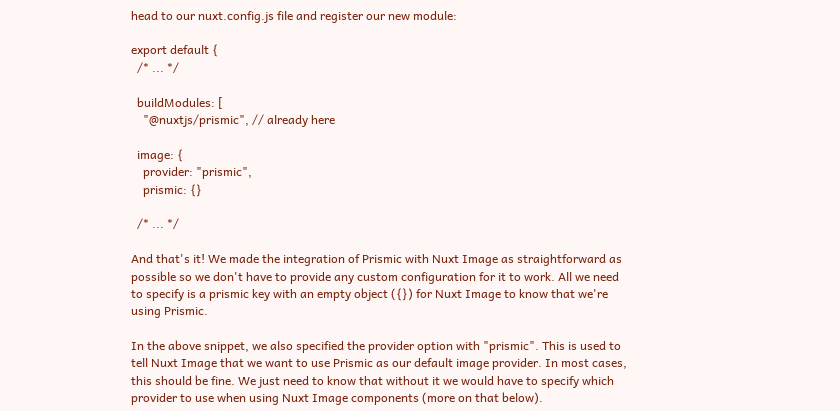head to our nuxt.config.js file and register our new module:

export default {
  /* ... */

  buildModules: [
    "@nuxtjs/prismic", // already here

  image: {
    provider: "prismic",
    prismic: {}

  /* ... */

And that's it! We made the integration of Prismic with Nuxt Image as straightforward as possible so we don't have to provide any custom configuration for it to work. All we need to specify is a prismic key with an empty object ({}) for Nuxt Image to know that we're using Prismic.

In the above snippet, we also specified the provider option with "prismic". This is used to tell Nuxt Image that we want to use Prismic as our default image provider. In most cases, this should be fine. We just need to know that without it we would have to specify which provider to use when using Nuxt Image components (more on that below).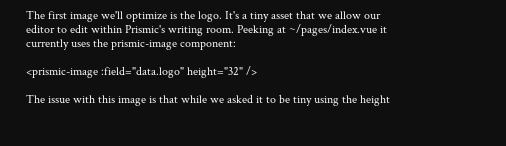The first image we'll optimize is the logo. It's a tiny asset that we allow our editor to edit within Prismic's writing room. Peeking at ~/pages/index.vue it currently uses the prismic-image component:

<prismic-image :field="data.logo" height="32" />

The issue with this image is that while we asked it to be tiny using the height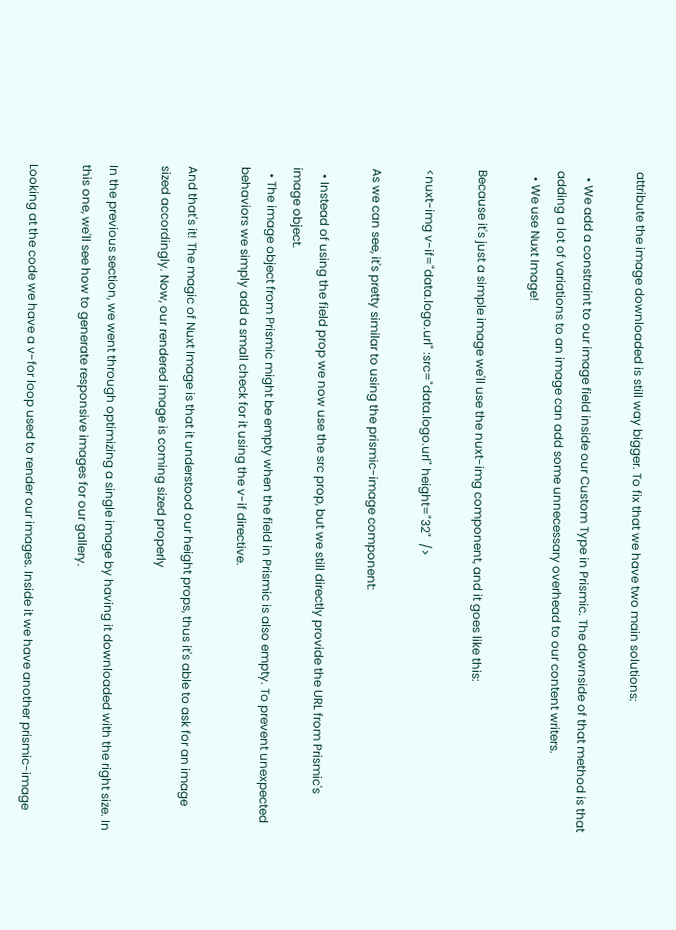attribute the image downloaded is still way bigger. To fix that we have two main solutions:

  • We add a constraint to our image field inside our Custom Type in Prismic. The downside of that method is that adding a lot of variations to an image can add some unnecessary overhead to our content writers.
  • We use Nuxt Image!

Because it's just a simple image we'll use the nuxt-img component, and it goes like this:

<nuxt-img v-if="data.logo.url" :src="data.logo.url" height="32"  />

As we can see, it's pretty similar to using the prismic-image component:

  • Instead of using the field prop we now use the src prop, but we still directly provide the URL from Prismic's image object.
  • The image object from Prismic might be empty when the field in Prismic is also empty. To prevent unexpected behaviors we simply add a small check for it using the v-if directive.

And that's it! The magic of Nuxt Image is that it understood our height props, thus it's able to ask for an image sized accordingly. Now, our rendered image is coming sized properly

In the previous section, we went through optimizing a single image by having it downloaded with the right size. In this one, we'll see how to generate responsive images for our gallery.

Looking at the code we have a v-for loop used to render our images. Inside it we have another prismic-image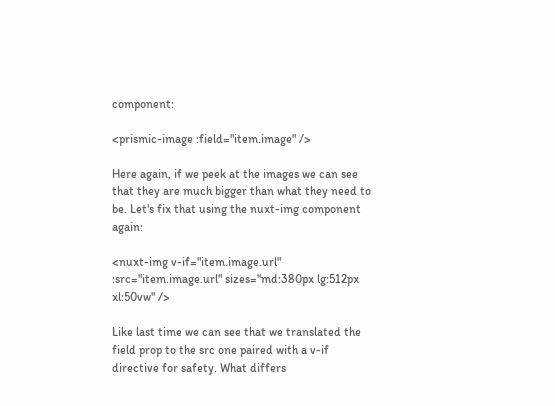component:

<prismic-image :field="item.image" />

Here again, if we peek at the images we can see that they are much bigger than what they need to be. Let's fix that using the nuxt-img component again:

<nuxt-img v-if="item.image.url" :src="item.image.url" sizes="md:380px lg:512px xl:50vw" />

Like last time we can see that we translated the field prop to the src one paired with a v-if directive for safety. What differs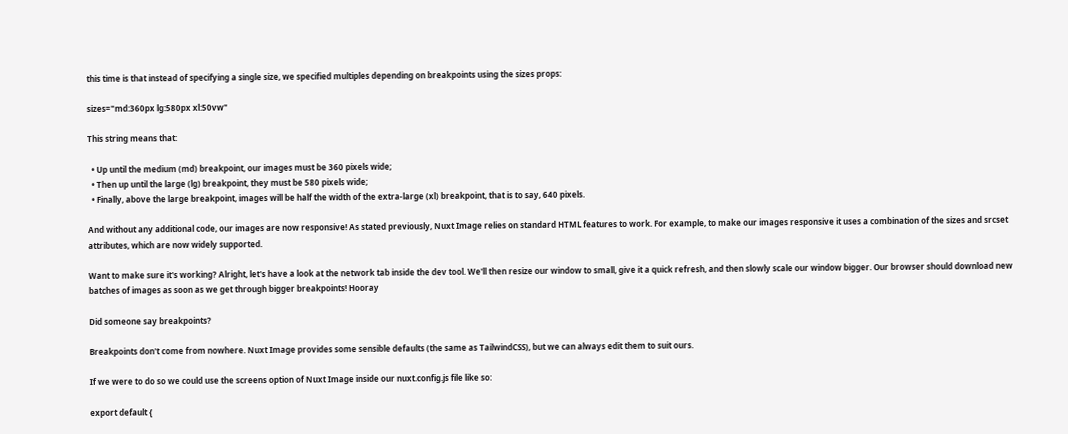this time is that instead of specifying a single size, we specified multiples depending on breakpoints using the sizes props:

sizes="md:360px lg:580px xl:50vw"

This string means that:

  • Up until the medium (md) breakpoint, our images must be 360 pixels wide;
  • Then up until the large (lg) breakpoint, they must be 580 pixels wide;
  • Finally, above the large breakpoint, images will be half the width of the extra-large (xl) breakpoint, that is to say, 640 pixels.

And without any additional code, our images are now responsive! As stated previously, Nuxt Image relies on standard HTML features to work. For example, to make our images responsive it uses a combination of the sizes and srcset attributes, which are now widely supported.

Want to make sure it's working? Alright, let's have a look at the network tab inside the dev tool. We'll then resize our window to small, give it a quick refresh, and then slowly scale our window bigger. Our browser should download new batches of images as soon as we get through bigger breakpoints! Hooray

Did someone say breakpoints?

Breakpoints don't come from nowhere. Nuxt Image provides some sensible defaults (the same as TailwindCSS), but we can always edit them to suit ours.

If we were to do so we could use the screens option of Nuxt Image inside our nuxt.config.js file like so:

export default {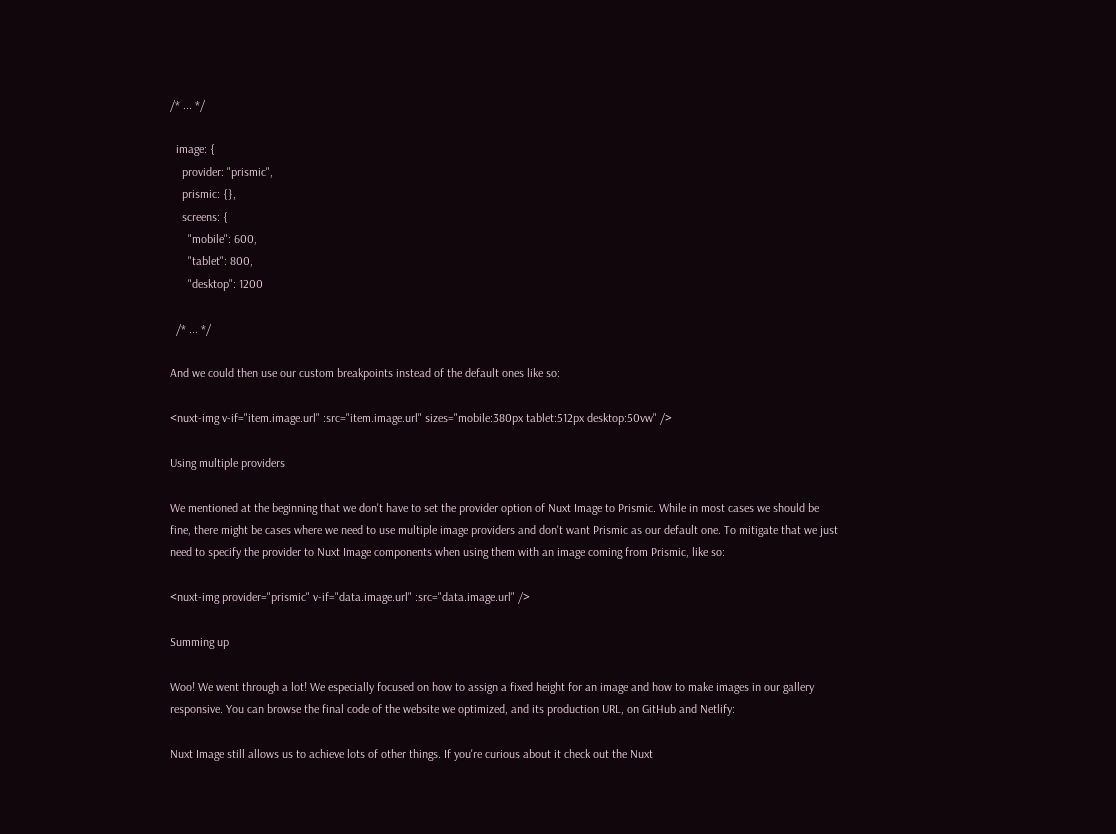/* ... */

  image: {
    provider: "prismic",
    prismic: {},
    screens: {
      "mobile": 600,
      "tablet": 800,
      "desktop": 1200

  /* ... */

And we could then use our custom breakpoints instead of the default ones like so:

<nuxt-img v-if="item.image.url" :src="item.image.url" sizes="mobile:380px tablet:512px desktop:50vw" />

Using multiple providers

We mentioned at the beginning that we don't have to set the provider option of Nuxt Image to Prismic. While in most cases we should be fine, there might be cases where we need to use multiple image providers and don't want Prismic as our default one. To mitigate that we just need to specify the provider to Nuxt Image components when using them with an image coming from Prismic, like so:

<nuxt-img provider="prismic" v-if="data.image.url" :src="data.image.url" />

Summing up

Woo! We went through a lot! We especially focused on how to assign a fixed height for an image and how to make images in our gallery responsive. You can browse the final code of the website we optimized, and its production URL, on GitHub and Netlify:

Nuxt Image still allows us to achieve lots of other things. If you're curious about it check out the Nuxt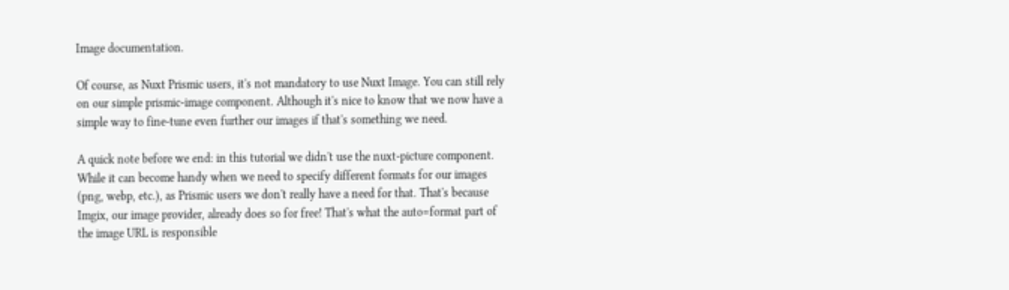Image documentation.

Of course, as Nuxt Prismic users, it's not mandatory to use Nuxt Image. You can still rely on our simple prismic-image component. Although it's nice to know that we now have a simple way to fine-tune even further our images if that's something we need.

A quick note before we end: in this tutorial we didn't use the nuxt-picture component. While it can become handy when we need to specify different formats for our images (png, webp, etc.), as Prismic users we don't really have a need for that. That's because Imgix, our image provider, already does so for free! That's what the auto=format part of the image URL is responsible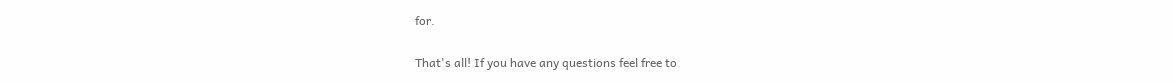for.

That's all! If you have any questions feel free to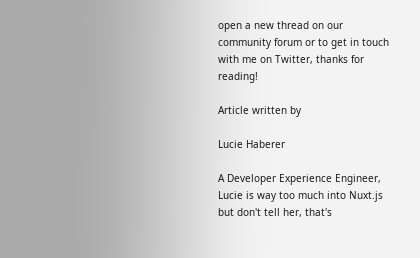open a new thread on our community forum or to get in touch with me on Twitter, thanks for reading!

Article written by

Lucie Haberer

A Developer Experience Engineer, Lucie is way too much into Nuxt.js but don't tell her, that's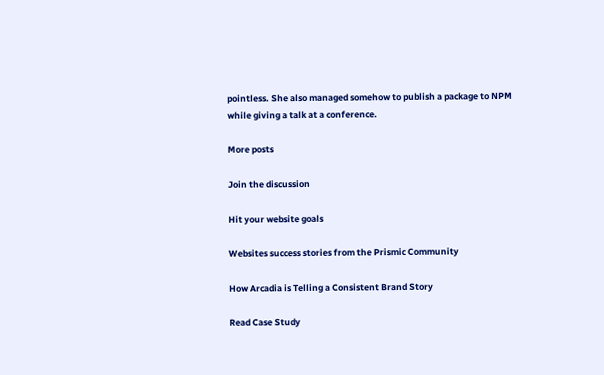pointless. She also managed somehow to publish a package to NPM while giving a talk at a conference.

More posts

Join the discussion

Hit your website goals

Websites success stories from the Prismic Community

How Arcadia is Telling a Consistent Brand Story

Read Case Study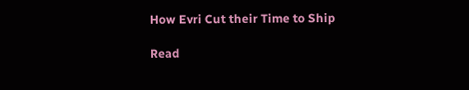How Evri Cut their Time to Ship

Read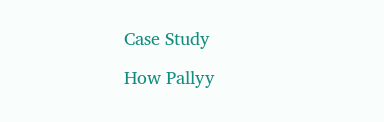Case Study

How Pallyy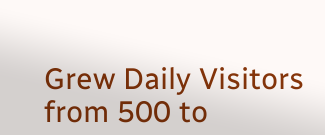Grew Daily Visitors from 500 to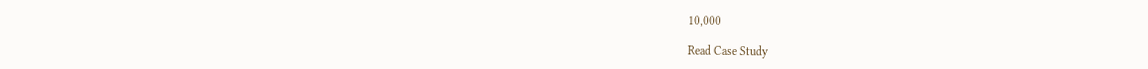10,000

Read Case Study